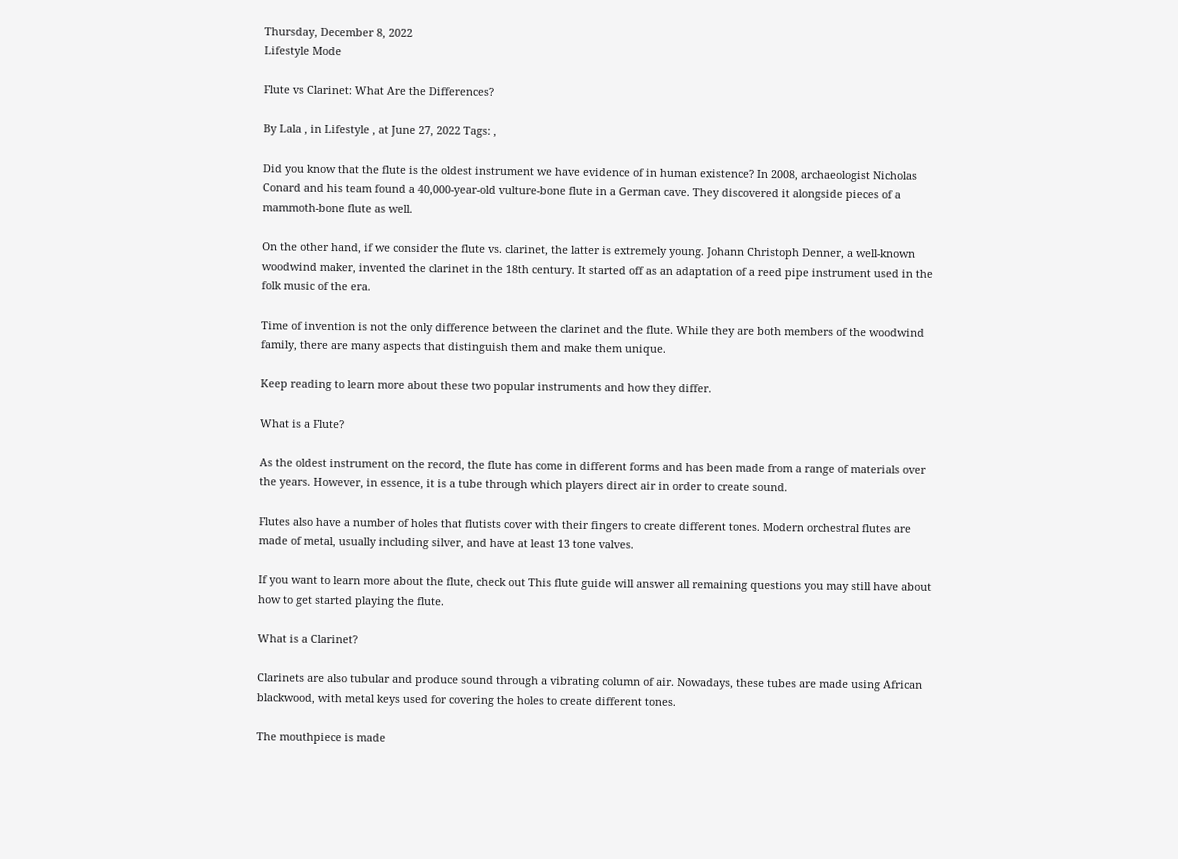Thursday, December 8, 2022
Lifestyle Mode

Flute vs Clarinet: What Are the Differences?

By Lala , in Lifestyle , at June 27, 2022 Tags: ,

Did you know that the flute is the oldest instrument we have evidence of in human existence? In 2008, archaeologist Nicholas Conard and his team found a 40,000-year-old vulture-bone flute in a German cave. They discovered it alongside pieces of a mammoth-bone flute as well.

On the other hand, if we consider the flute vs. clarinet, the latter is extremely young. Johann Christoph Denner, a well-known woodwind maker, invented the clarinet in the 18th century. It started off as an adaptation of a reed pipe instrument used in the folk music of the era.

Time of invention is not the only difference between the clarinet and the flute. While they are both members of the woodwind family, there are many aspects that distinguish them and make them unique.

Keep reading to learn more about these two popular instruments and how they differ.

What is a Flute?

As the oldest instrument on the record, the flute has come in different forms and has been made from a range of materials over the years. However, in essence, it is a tube through which players direct air in order to create sound.

Flutes also have a number of holes that flutists cover with their fingers to create different tones. Modern orchestral flutes are made of metal, usually including silver, and have at least 13 tone valves.

If you want to learn more about the flute, check out This flute guide will answer all remaining questions you may still have about how to get started playing the flute.

What is a Clarinet?

Clarinets are also tubular and produce sound through a vibrating column of air. Nowadays, these tubes are made using African blackwood, with metal keys used for covering the holes to create different tones.

The mouthpiece is made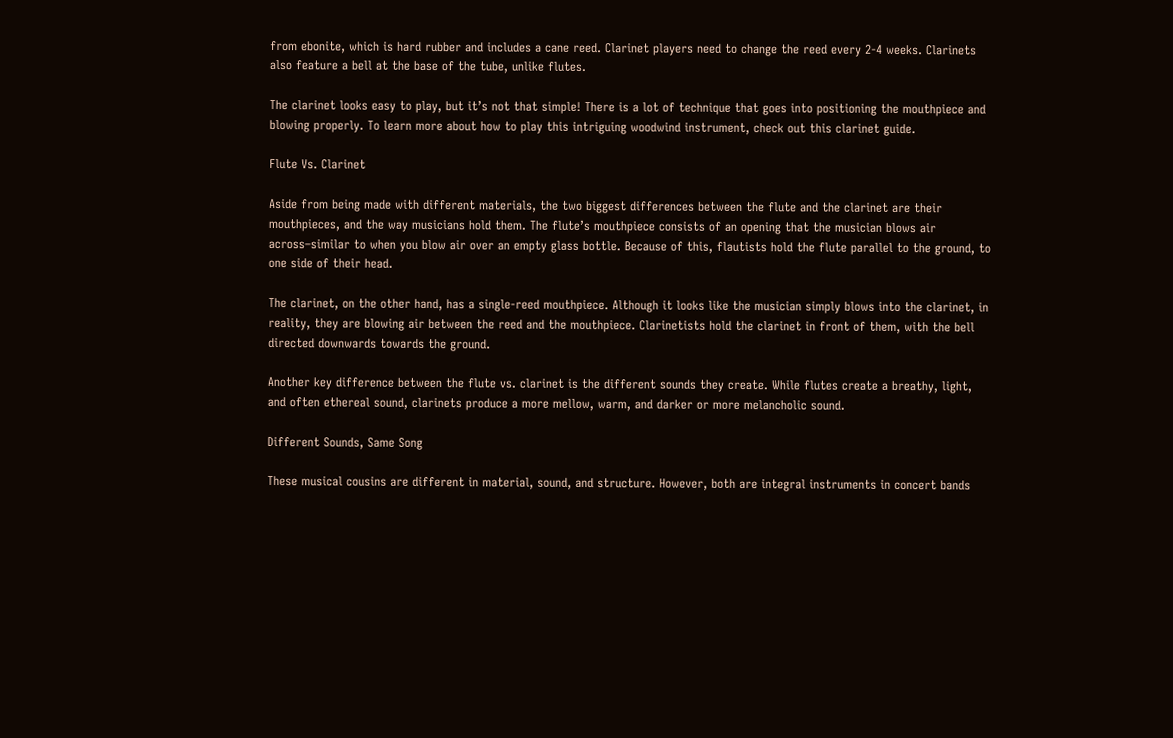from ebonite, which is hard rubber and includes a cane reed. Clarinet players need to change the reed every 2-4 weeks. Clarinets also feature a bell at the base of the tube, unlike flutes.

The clarinet looks easy to play, but it’s not that simple! There is a lot of technique that goes into positioning the mouthpiece and blowing properly. To learn more about how to play this intriguing woodwind instrument, check out this clarinet guide.

Flute Vs. Clarinet

Aside from being made with different materials, the two biggest differences between the flute and the clarinet are their mouthpieces, and the way musicians hold them. The flute’s mouthpiece consists of an opening that the musician blows air across–similar to when you blow air over an empty glass bottle. Because of this, flautists hold the flute parallel to the ground, to one side of their head.

The clarinet, on the other hand, has a single-reed mouthpiece. Although it looks like the musician simply blows into the clarinet, in reality, they are blowing air between the reed and the mouthpiece. Clarinetists hold the clarinet in front of them, with the bell directed downwards towards the ground.

Another key difference between the flute vs. clarinet is the different sounds they create. While flutes create a breathy, light, and often ethereal sound, clarinets produce a more mellow, warm, and darker or more melancholic sound.

Different Sounds, Same Song

These musical cousins are different in material, sound, and structure. However, both are integral instruments in concert bands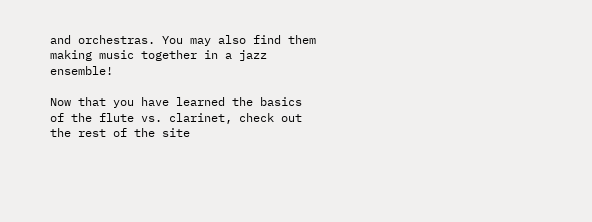and orchestras. You may also find them making music together in a jazz ensemble!

Now that you have learned the basics of the flute vs. clarinet, check out the rest of the site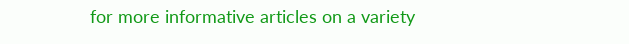for more informative articles on a variety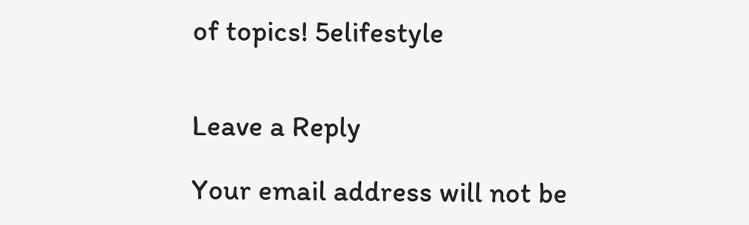of topics! 5elifestyle


Leave a Reply

Your email address will not be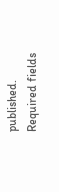published. Required fields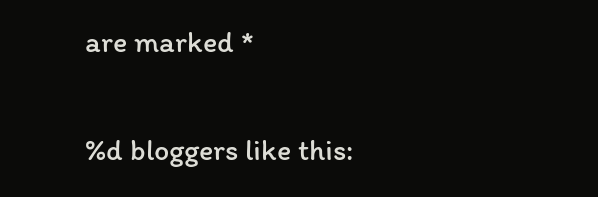are marked *

%d bloggers like this: